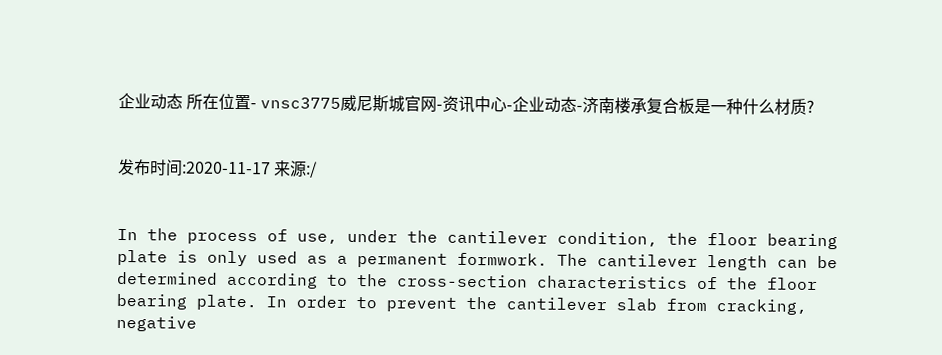企业动态 所在位置- vnsc3775威尼斯城官网-资讯中心-企业动态-济南楼承复合板是一种什么材质?


发布时间:2020-11-17 来源:/


In the process of use, under the cantilever condition, the floor bearing plate is only used as a permanent formwork. The cantilever length can be determined according to the cross-section characteristics of the floor bearing plate. In order to prevent the cantilever slab from cracking, negative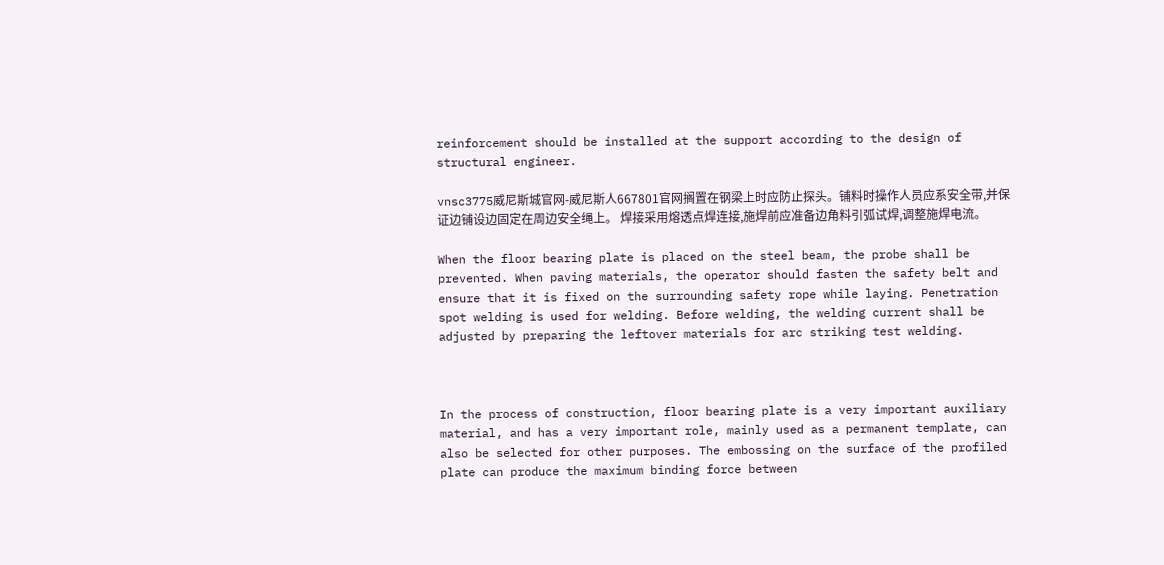reinforcement should be installed at the support according to the design of structural engineer.

vnsc3775威尼斯城官网-威尼斯人667801官网搁置在钢梁上时应防止探头。铺料时操作人员应系安全带,并保证边铺设边固定在周边安全绳上。 焊接采用熔透点焊连接,施焊前应准备边角料引弧试焊,调整施焊电流。

When the floor bearing plate is placed on the steel beam, the probe shall be prevented. When paving materials, the operator should fasten the safety belt and ensure that it is fixed on the surrounding safety rope while laying. Penetration spot welding is used for welding. Before welding, the welding current shall be adjusted by preparing the leftover materials for arc striking test welding.



In the process of construction, floor bearing plate is a very important auxiliary material, and has a very important role, mainly used as a permanent template, can also be selected for other purposes. The embossing on the surface of the profiled plate can produce the maximum binding force between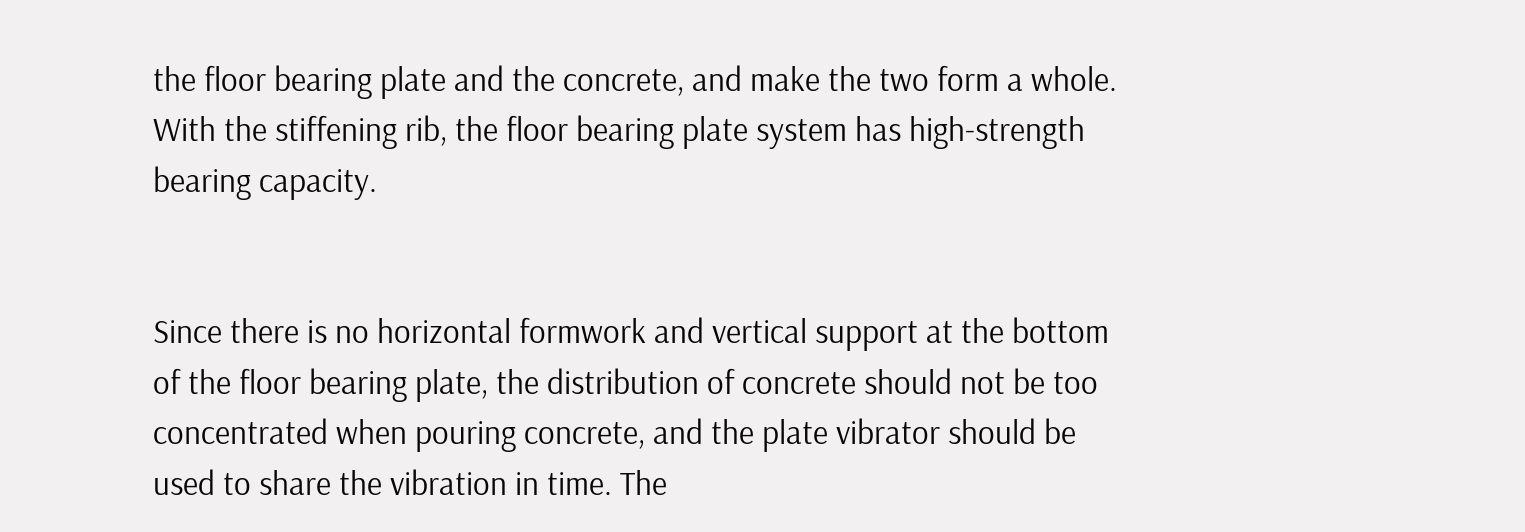the floor bearing plate and the concrete, and make the two form a whole. With the stiffening rib, the floor bearing plate system has high-strength bearing capacity.


Since there is no horizontal formwork and vertical support at the bottom of the floor bearing plate, the distribution of concrete should not be too concentrated when pouring concrete, and the plate vibrator should be used to share the vibration in time. The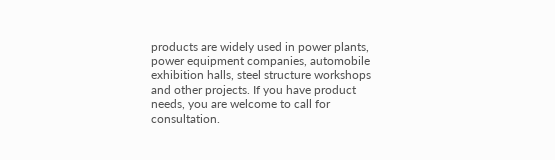products are widely used in power plants, power equipment companies, automobile exhibition halls, steel structure workshops and other projects. If you have product needs, you are welcome to call for consultation.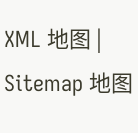XML 地图 | Sitemap 地图